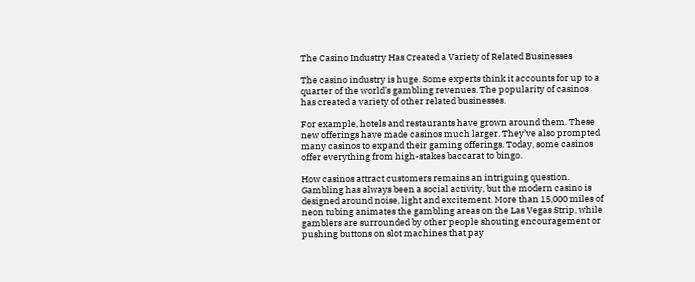The Casino Industry Has Created a Variety of Related Businesses

The casino industry is huge. Some experts think it accounts for up to a quarter of the world’s gambling revenues. The popularity of casinos has created a variety of other related businesses.

For example, hotels and restaurants have grown around them. These new offerings have made casinos much larger. They’ve also prompted many casinos to expand their gaming offerings. Today, some casinos offer everything from high-stakes baccarat to bingo.

How casinos attract customers remains an intriguing question. Gambling has always been a social activity, but the modern casino is designed around noise, light and excitement. More than 15,000 miles of neon tubing animates the gambling areas on the Las Vegas Strip, while gamblers are surrounded by other people shouting encouragement or pushing buttons on slot machines that pay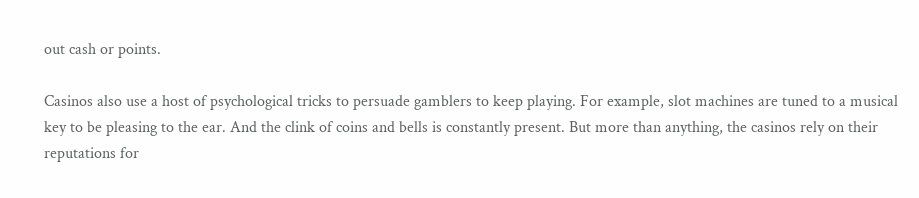out cash or points.

Casinos also use a host of psychological tricks to persuade gamblers to keep playing. For example, slot machines are tuned to a musical key to be pleasing to the ear. And the clink of coins and bells is constantly present. But more than anything, the casinos rely on their reputations for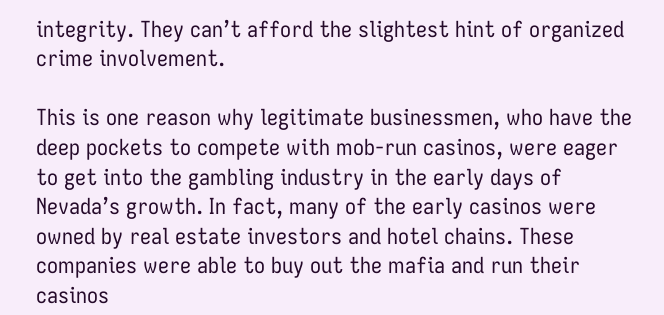integrity. They can’t afford the slightest hint of organized crime involvement.

This is one reason why legitimate businessmen, who have the deep pockets to compete with mob-run casinos, were eager to get into the gambling industry in the early days of Nevada’s growth. In fact, many of the early casinos were owned by real estate investors and hotel chains. These companies were able to buy out the mafia and run their casinos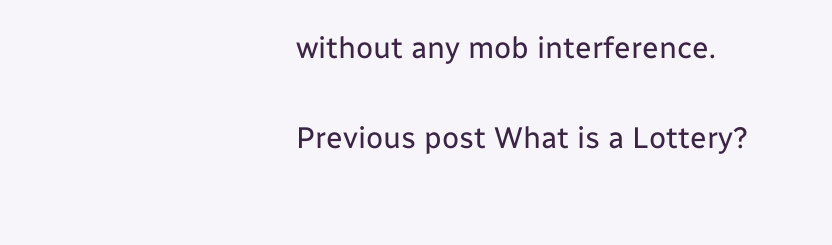without any mob interference.

Previous post What is a Lottery?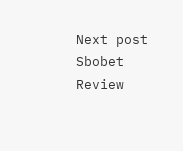Next post Sbobet Review